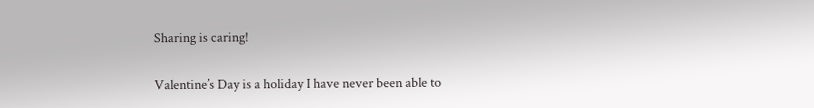Sharing is caring!

Valentine’s Day is a holiday I have never been able to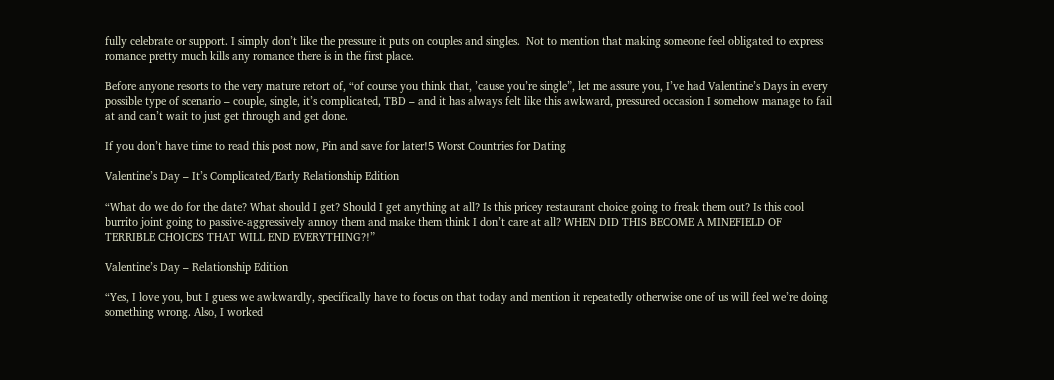fully celebrate or support. I simply don’t like the pressure it puts on couples and singles.  Not to mention that making someone feel obligated to express romance pretty much kills any romance there is in the first place.

Before anyone resorts to the very mature retort of, “of course you think that, ’cause you’re single”, let me assure you, I’ve had Valentine’s Days in every possible type of scenario – couple, single, it’s complicated, TBD – and it has always felt like this awkward, pressured occasion I somehow manage to fail at and can’t wait to just get through and get done.

If you don’t have time to read this post now, Pin and save for later!5 Worst Countries for Dating

Valentine’s Day – It’s Complicated/Early Relationship Edition

“What do we do for the date? What should I get? Should I get anything at all? Is this pricey restaurant choice going to freak them out? Is this cool burrito joint going to passive-aggressively annoy them and make them think I don’t care at all? WHEN DID THIS BECOME A MINEFIELD OF TERRIBLE CHOICES THAT WILL END EVERYTHING?!”

Valentine’s Day – Relationship Edition

“Yes, I love you, but I guess we awkwardly, specifically have to focus on that today and mention it repeatedly otherwise one of us will feel we’re doing something wrong. Also, I worked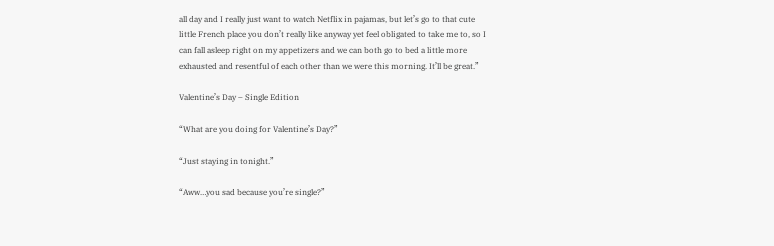all day and I really just want to watch Netflix in pajamas, but let’s go to that cute little French place you don’t really like anyway yet feel obligated to take me to, so I can fall asleep right on my appetizers and we can both go to bed a little more exhausted and resentful of each other than we were this morning. It’ll be great.”

Valentine’s Day – Single Edition

“What are you doing for Valentine’s Day?”

“Just staying in tonight.”

“Aww…you sad because you’re single?”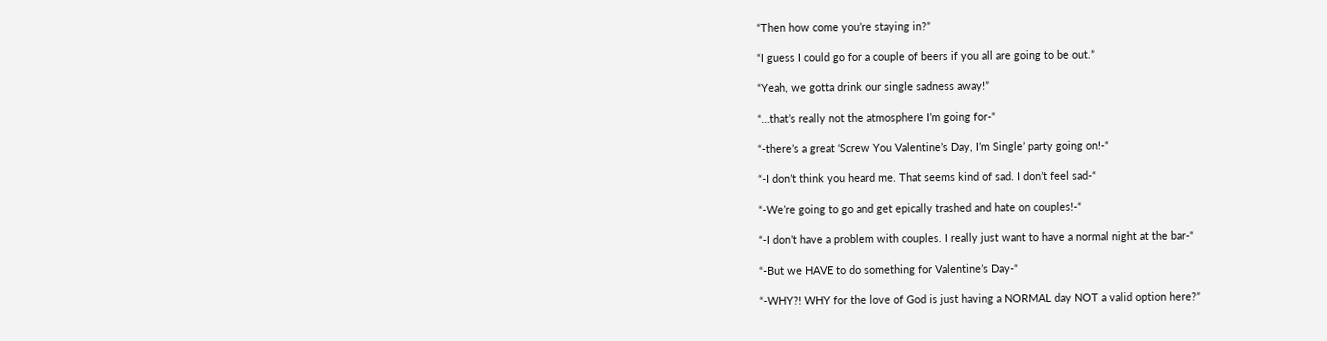“Then how come you’re staying in?”

“I guess I could go for a couple of beers if you all are going to be out.”

“Yeah, we gotta drink our single sadness away!”

“…that’s really not the atmosphere I’m going for-“

“-there’s a great ‘Screw You Valentine’s Day, I’m Single’ party going on!-“

“-I don’t think you heard me. That seems kind of sad. I don’t feel sad-“

“-We’re going to go and get epically trashed and hate on couples!-“

“-I don’t have a problem with couples. I really just want to have a normal night at the bar-“

“-But we HAVE to do something for Valentine’s Day-“

“-WHY?! WHY for the love of God is just having a NORMAL day NOT a valid option here?”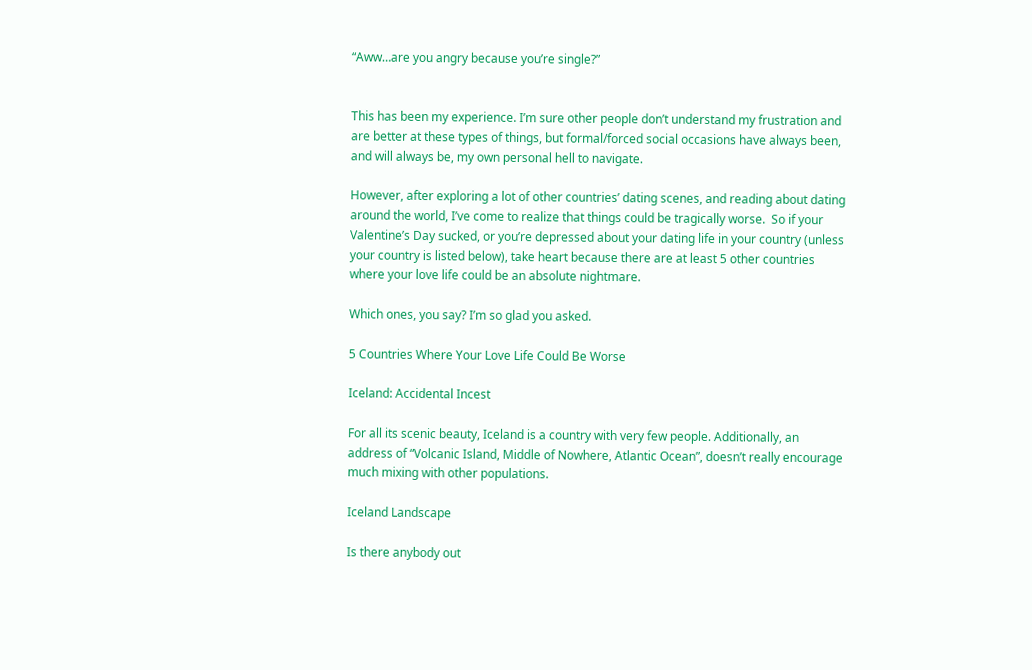“Aww…are you angry because you’re single?”


This has been my experience. I’m sure other people don’t understand my frustration and are better at these types of things, but formal/forced social occasions have always been, and will always be, my own personal hell to navigate.

However, after exploring a lot of other countries’ dating scenes, and reading about dating around the world, I’ve come to realize that things could be tragically worse.  So if your Valentine’s Day sucked, or you’re depressed about your dating life in your country (unless your country is listed below), take heart because there are at least 5 other countries where your love life could be an absolute nightmare.

Which ones, you say? I’m so glad you asked.

5 Countries Where Your Love Life Could Be Worse

Iceland: Accidental Incest

For all its scenic beauty, Iceland is a country with very few people. Additionally, an address of “Volcanic Island, Middle of Nowhere, Atlantic Ocean”, doesn’t really encourage much mixing with other populations.

Iceland Landscape

Is there anybody out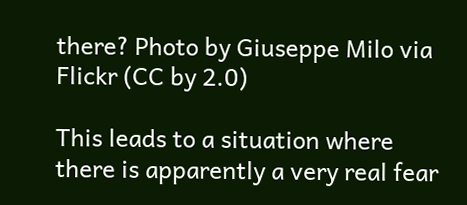there? Photo by Giuseppe Milo via Flickr (CC by 2.0)

This leads to a situation where there is apparently a very real fear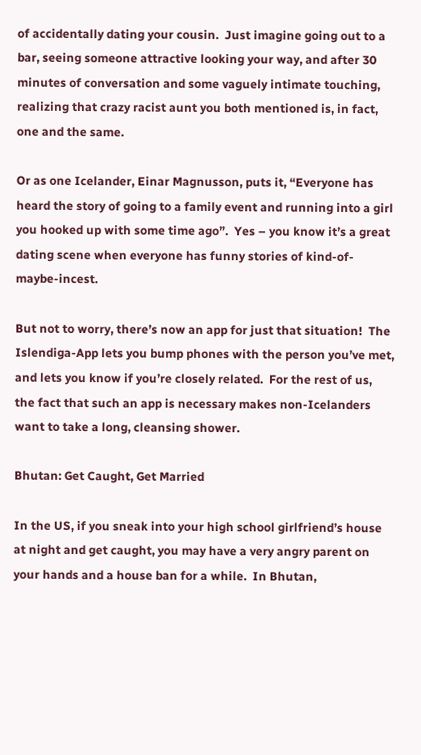of accidentally dating your cousin.  Just imagine going out to a bar, seeing someone attractive looking your way, and after 30 minutes of conversation and some vaguely intimate touching, realizing that crazy racist aunt you both mentioned is, in fact, one and the same.

Or as one Icelander, Einar Magnusson, puts it, “Everyone has heard the story of going to a family event and running into a girl you hooked up with some time ago”.  Yes – you know it’s a great dating scene when everyone has funny stories of kind-of-maybe-incest.

But not to worry, there’s now an app for just that situation!  The Islendiga-App lets you bump phones with the person you’ve met, and lets you know if you’re closely related.  For the rest of us, the fact that such an app is necessary makes non-Icelanders want to take a long, cleansing shower.

Bhutan: Get Caught, Get Married

In the US, if you sneak into your high school girlfriend’s house at night and get caught, you may have a very angry parent on your hands and a house ban for a while.  In Bhutan,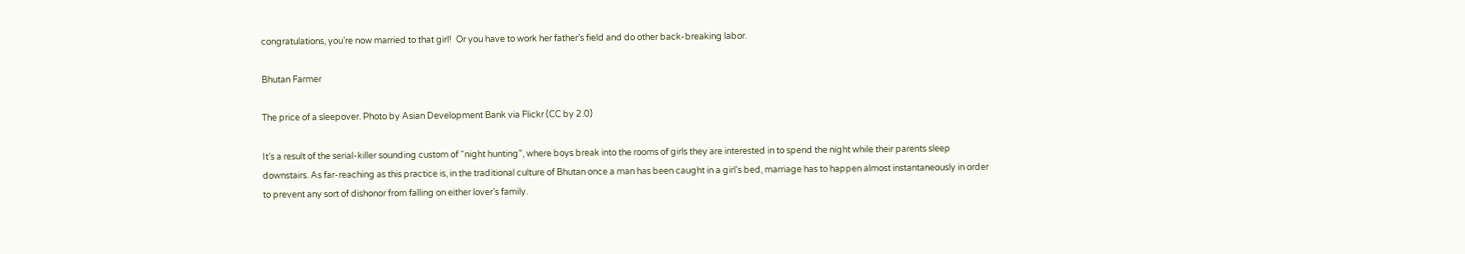congratulations, you’re now married to that girl!  Or you have to work her father’s field and do other back-breaking labor.

Bhutan Farmer

The price of a sleepover. Photo by Asian Development Bank via Flickr (CC by 2.0)

It’s a result of the serial-killer sounding custom of “night hunting”, where boys break into the rooms of girls they are interested in to spend the night while their parents sleep downstairs. As far-reaching as this practice is, in the traditional culture of Bhutan once a man has been caught in a girl’s bed, marriage has to happen almost instantaneously in order to prevent any sort of dishonor from falling on either lover’s family.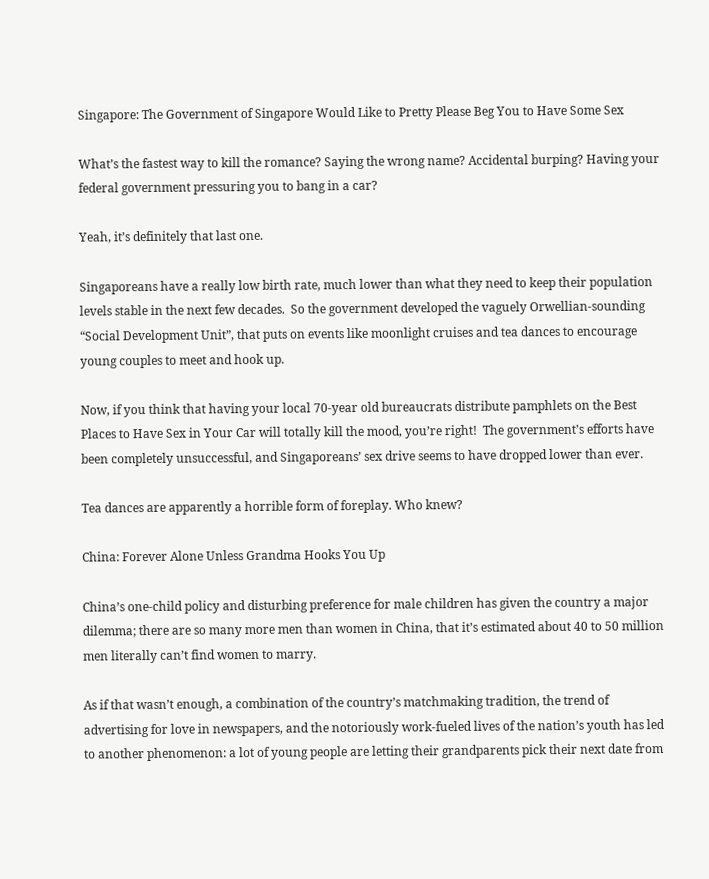Singapore: The Government of Singapore Would Like to Pretty Please Beg You to Have Some Sex

What’s the fastest way to kill the romance? Saying the wrong name? Accidental burping? Having your federal government pressuring you to bang in a car?

Yeah, it’s definitely that last one.

Singaporeans have a really low birth rate, much lower than what they need to keep their population levels stable in the next few decades.  So the government developed the vaguely Orwellian-sounding “Social Development Unit”, that puts on events like moonlight cruises and tea dances to encourage young couples to meet and hook up.

Now, if you think that having your local 70-year old bureaucrats distribute pamphlets on the Best Places to Have Sex in Your Car will totally kill the mood, you’re right!  The government’s efforts have been completely unsuccessful, and Singaporeans’ sex drive seems to have dropped lower than ever.

Tea dances are apparently a horrible form of foreplay. Who knew?

China: Forever Alone Unless Grandma Hooks You Up

China’s one-child policy and disturbing preference for male children has given the country a major dilemma; there are so many more men than women in China, that it’s estimated about 40 to 50 million men literally can’t find women to marry.

As if that wasn’t enough, a combination of the country’s matchmaking tradition, the trend of advertising for love in newspapers, and the notoriously work-fueled lives of the nation’s youth has led to another phenomenon: a lot of young people are letting their grandparents pick their next date from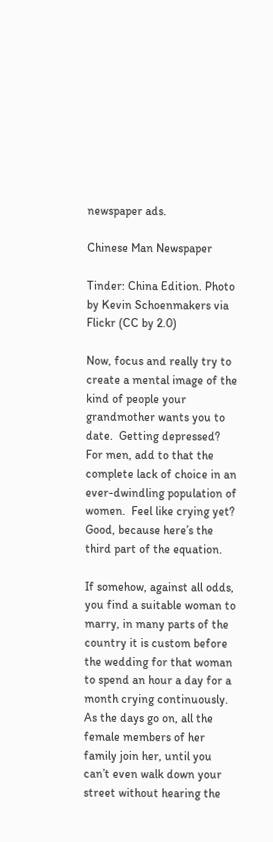newspaper ads.

Chinese Man Newspaper

Tinder: China Edition. Photo by Kevin Schoenmakers via Flickr (CC by 2.0)

Now, focus and really try to create a mental image of the kind of people your grandmother wants you to date.  Getting depressed? For men, add to that the complete lack of choice in an ever-dwindling population of women.  Feel like crying yet?  Good, because here’s the third part of the equation.

If somehow, against all odds, you find a suitable woman to marry, in many parts of the country it is custom before the wedding for that woman to spend an hour a day for a month crying continuously.  As the days go on, all the female members of her family join her, until you can’t even walk down your street without hearing the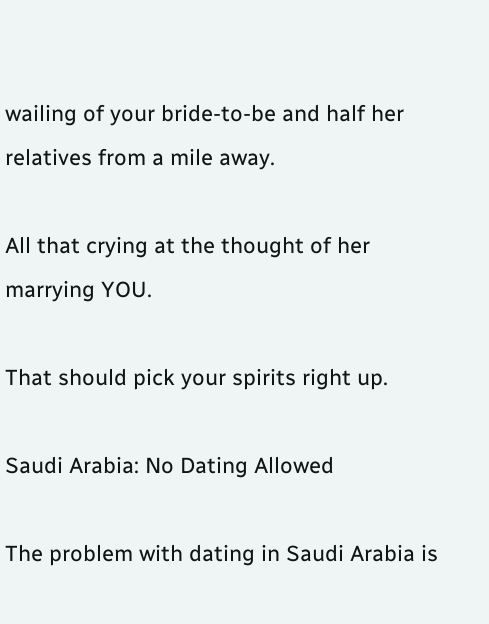wailing of your bride-to-be and half her relatives from a mile away.

All that crying at the thought of her marrying YOU.

That should pick your spirits right up.

Saudi Arabia: No Dating Allowed

The problem with dating in Saudi Arabia is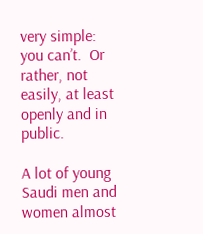very simple: you can’t.  Or rather, not easily, at least openly and in public.

A lot of young Saudi men and women almost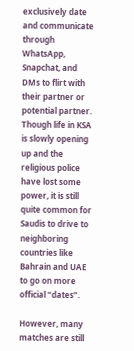exclusively date and communicate through WhatsApp, Snapchat, and DMs to flirt with their partner or potential partner. Though life in KSA is slowly opening up and the religious police have lost some power, it is still quite common for Saudis to drive to neighboring countries like Bahrain and UAE to go on more official “dates”.

However, many matches are still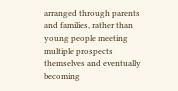arranged through parents and families, rather than young people meeting multiple prospects themselves and eventually becoming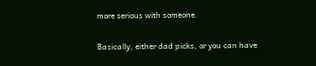more serious with someone.

Basically, either dad picks, or you can have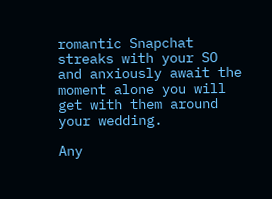romantic Snapchat streaks with your SO and anxiously await the moment alone you will get with them around your wedding.

Any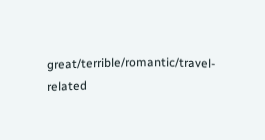great/terrible/romantic/travel-related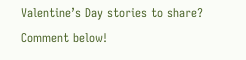Valentine’s Day stories to share? Comment below!